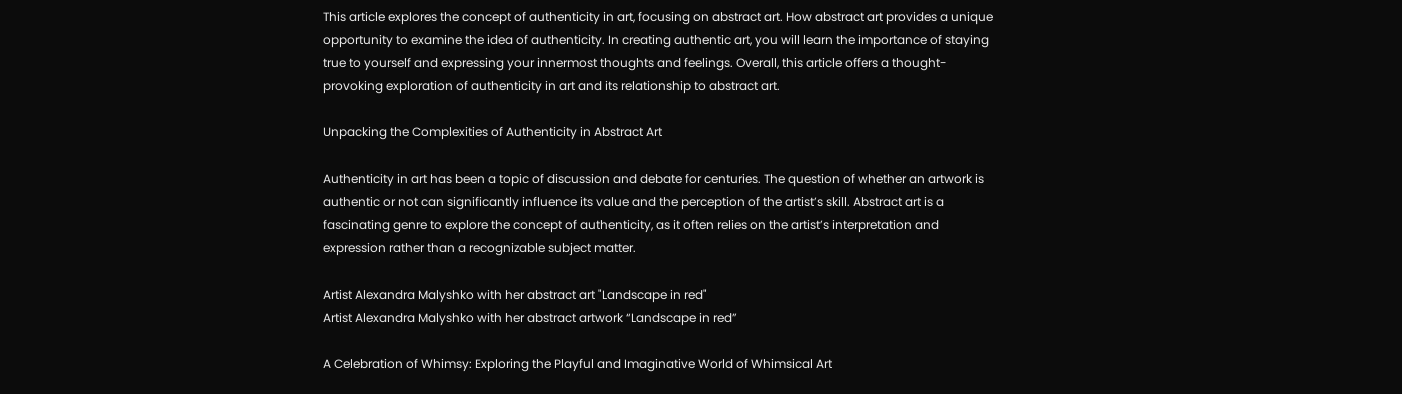This article explores the concept of authenticity in art, focusing on abstract art. How abstract art provides a unique opportunity to examine the idea of authenticity. In creating authentic art, you will learn the importance of staying true to yourself and expressing your innermost thoughts and feelings. Overall, this article offers a thought-provoking exploration of authenticity in art and its relationship to abstract art.

Unpacking the Complexities of Authenticity in Abstract Art

Authenticity in art has been a topic of discussion and debate for centuries. The question of whether an artwork is authentic or not can significantly influence its value and the perception of the artist’s skill. Abstract art is a fascinating genre to explore the concept of authenticity, as it often relies on the artist’s interpretation and expression rather than a recognizable subject matter.

Artist Alexandra Malyshko with her abstract art "Landscape in red"
Artist Alexandra Malyshko with her abstract artwork “Landscape in red”

A Celebration of Whimsy: Exploring the Playful and Imaginative World of Whimsical Art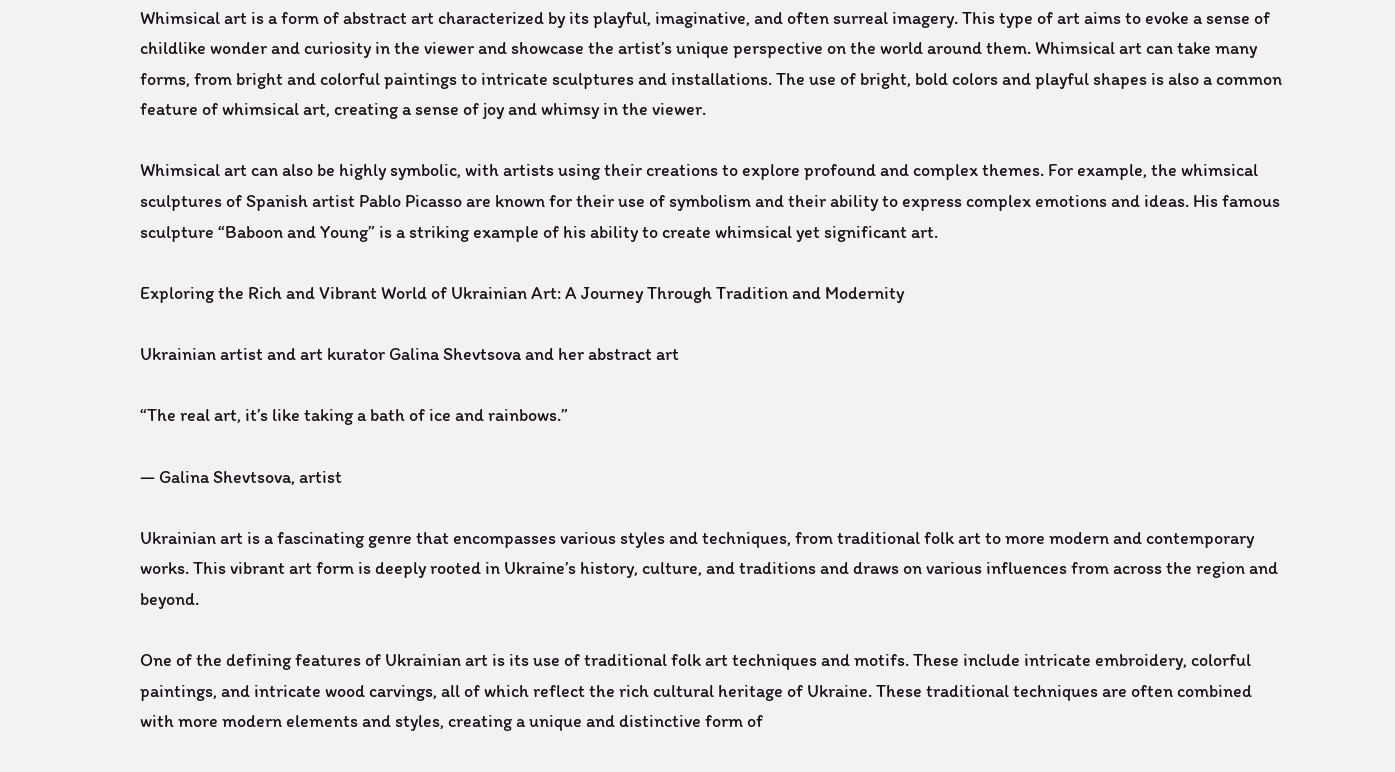Whimsical art is a form of abstract art characterized by its playful, imaginative, and often surreal imagery. This type of art aims to evoke a sense of childlike wonder and curiosity in the viewer and showcase the artist’s unique perspective on the world around them. Whimsical art can take many forms, from bright and colorful paintings to intricate sculptures and installations. The use of bright, bold colors and playful shapes is also a common feature of whimsical art, creating a sense of joy and whimsy in the viewer.

Whimsical art can also be highly symbolic, with artists using their creations to explore profound and complex themes. For example, the whimsical sculptures of Spanish artist Pablo Picasso are known for their use of symbolism and their ability to express complex emotions and ideas. His famous sculpture “Baboon and Young” is a striking example of his ability to create whimsical yet significant art.

Exploring the Rich and Vibrant World of Ukrainian Art: A Journey Through Tradition and Modernity

Ukrainian artist and art kurator Galina Shevtsova and her abstract art

“The real art, it’s like taking a bath of ice and rainbows.”

— Galina Shevtsova, artist

Ukrainian art is a fascinating genre that encompasses various styles and techniques, from traditional folk art to more modern and contemporary works. This vibrant art form is deeply rooted in Ukraine’s history, culture, and traditions and draws on various influences from across the region and beyond.

One of the defining features of Ukrainian art is its use of traditional folk art techniques and motifs. These include intricate embroidery, colorful paintings, and intricate wood carvings, all of which reflect the rich cultural heritage of Ukraine. These traditional techniques are often combined with more modern elements and styles, creating a unique and distinctive form of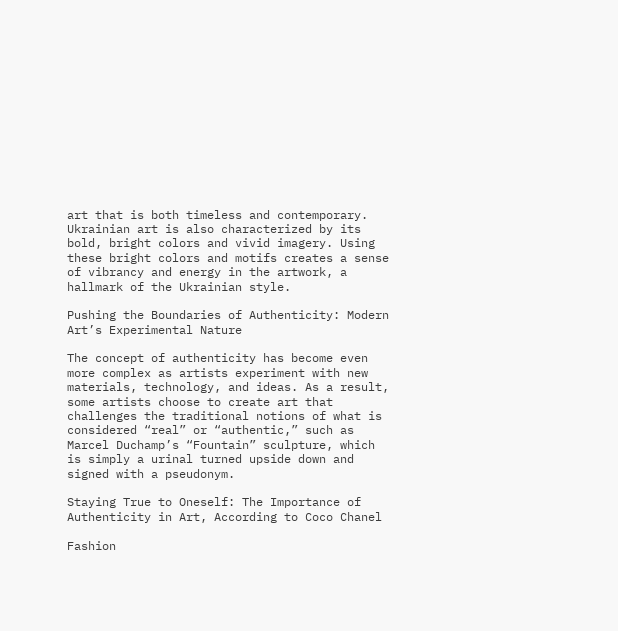art that is both timeless and contemporary. Ukrainian art is also characterized by its bold, bright colors and vivid imagery. Using these bright colors and motifs creates a sense of vibrancy and energy in the artwork, a hallmark of the Ukrainian style.

Pushing the Boundaries of Authenticity: Modern Art’s Experimental Nature

The concept of authenticity has become even more complex as artists experiment with new materials, technology, and ideas. As a result, some artists choose to create art that challenges the traditional notions of what is considered “real” or “authentic,” such as Marcel Duchamp’s “Fountain” sculpture, which is simply a urinal turned upside down and signed with a pseudonym.

Staying True to Oneself: The Importance of Authenticity in Art, According to Coco Chanel

Fashion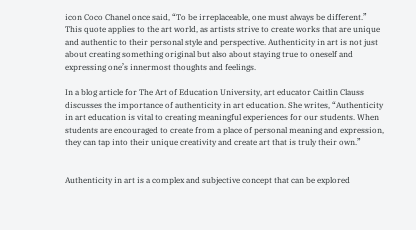icon Coco Chanel once said, “To be irreplaceable, one must always be different.” This quote applies to the art world, as artists strive to create works that are unique and authentic to their personal style and perspective. Authenticity in art is not just about creating something original but also about staying true to oneself and expressing one’s innermost thoughts and feelings.

In a blog article for The Art of Education University, art educator Caitlin Clauss discusses the importance of authenticity in art education. She writes, “Authenticity in art education is vital to creating meaningful experiences for our students. When students are encouraged to create from a place of personal meaning and expression, they can tap into their unique creativity and create art that is truly their own.”


Authenticity in art is a complex and subjective concept that can be explored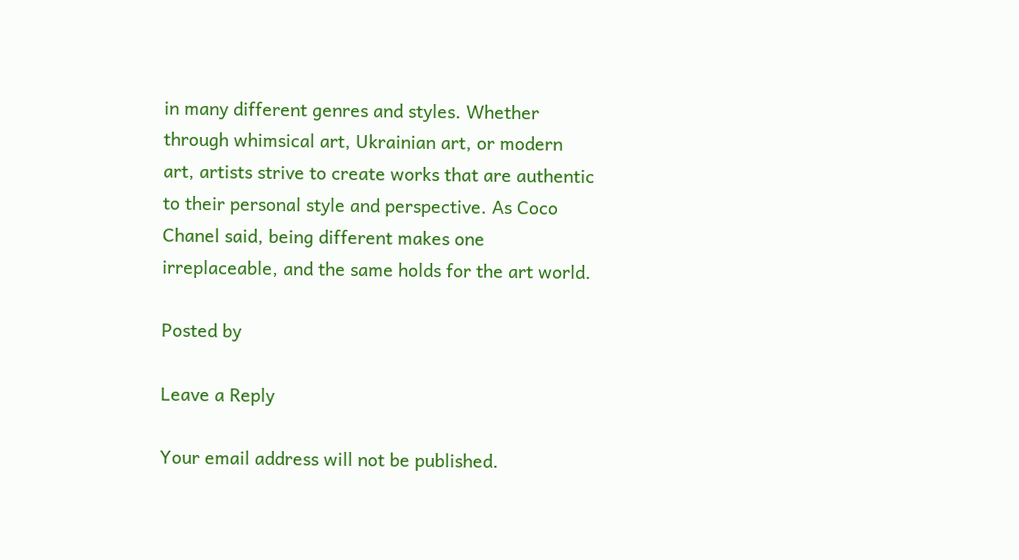in many different genres and styles. Whether through whimsical art, Ukrainian art, or modern art, artists strive to create works that are authentic to their personal style and perspective. As Coco Chanel said, being different makes one irreplaceable, and the same holds for the art world.

Posted by

Leave a Reply

Your email address will not be published.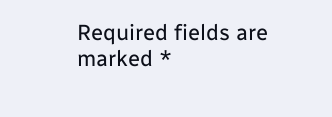Required fields are marked *